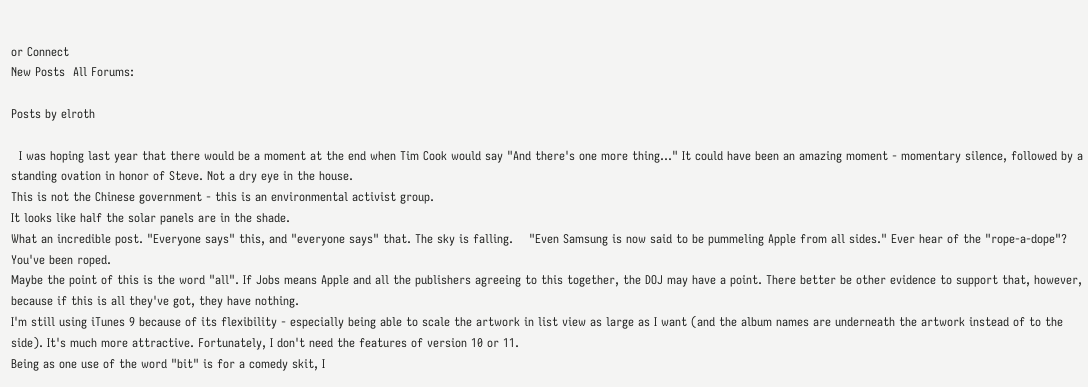or Connect
New Posts  All Forums:

Posts by elroth

  I was hoping last year that there would be a moment at the end when Tim Cook would say "And there's one more thing..." It could have been an amazing moment - momentary silence, followed by a standing ovation in honor of Steve. Not a dry eye in the house.
This is not the Chinese government - this is an environmental activist group.
It looks like half the solar panels are in the shade.
What an incredible post. "Everyone says" this, and "everyone says" that. The sky is falling.    "Even Samsung is now said to be pummeling Apple from all sides." Ever hear of the "rope-a-dope"? You've been roped.
Maybe the point of this is the word "all". If Jobs means Apple and all the publishers agreeing to this together, the DOJ may have a point. There better be other evidence to support that, however, because if this is all they've got, they have nothing.
I'm still using iTunes 9 because of its flexibility - especially being able to scale the artwork in list view as large as I want (and the album names are underneath the artwork instead of to the side). It's much more attractive. Fortunately, I don't need the features of version 10 or 11.
Being as one use of the word "bit" is for a comedy skit, I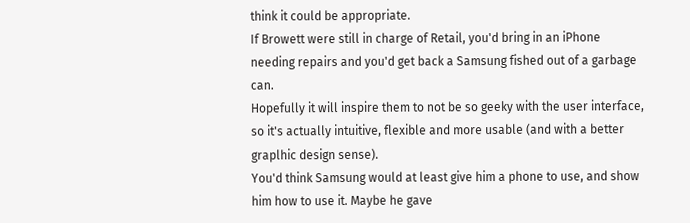think it could be appropriate.
If Browett were still in charge of Retail, you'd bring in an iPhone needing repairs and you'd get back a Samsung fished out of a garbage can.
Hopefully it will inspire them to not be so geeky with the user interface, so it's actually intuitive, flexible and more usable (and with a better graplhic design sense).
You'd think Samsung would at least give him a phone to use, and show him how to use it. Maybe he gave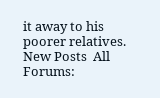it away to his poorer relatives.
New Posts  All Forums: